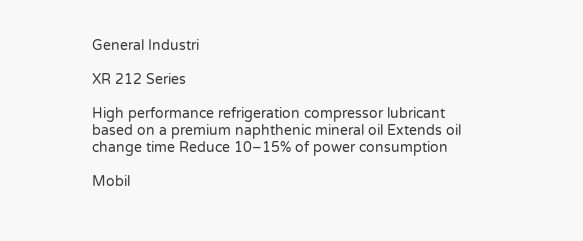General Industri

XR 212 Series

High performance refrigeration compressor lubricant based on a premium naphthenic mineral oil Extends oil change time Reduce 10–15% of power consumption

Mobil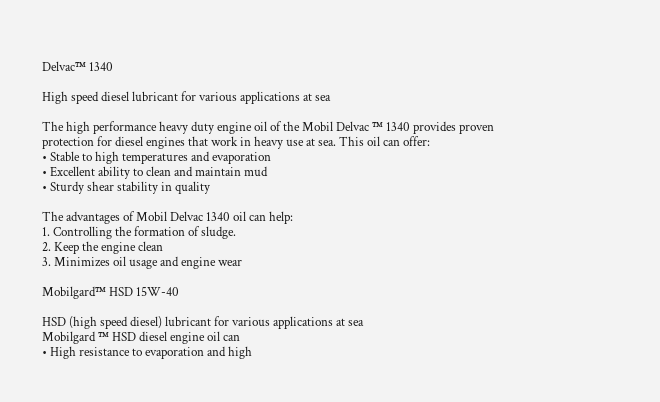Delvac™ 1340

High speed diesel lubricant for various applications at sea

The high performance heavy duty engine oil of the Mobil Delvac ™ 1340 provides proven protection for diesel engines that work in heavy use at sea. This oil can offer:
• Stable to high temperatures and evaporation
• Excellent ability to clean and maintain mud
• Sturdy shear stability in quality

The advantages of Mobil Delvac 1340 oil can help:
1. Controlling the formation of sludge.
2. Keep the engine clean
3. Minimizes oil usage and engine wear

Mobilgard™ HSD 15W-40

HSD (high speed diesel) lubricant for various applications at sea
Mobilgard ™ HSD diesel engine oil can
• High resistance to evaporation and high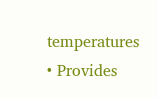temperatures
• Provides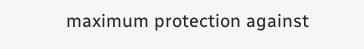maximum protection against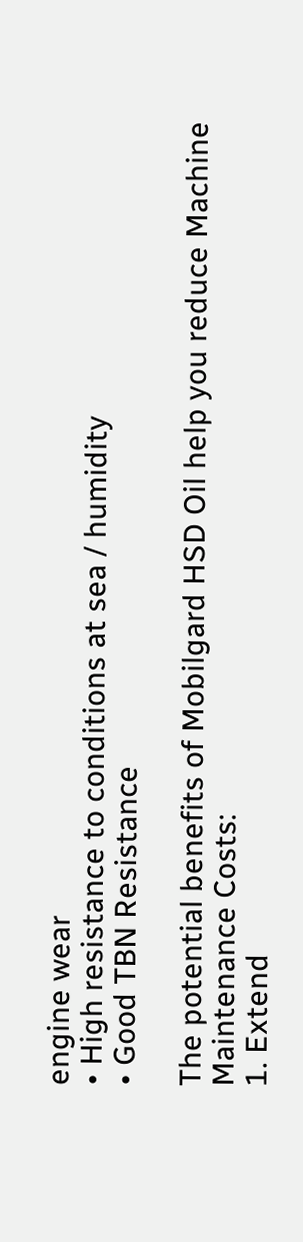engine wear
• High resistance to conditions at sea / humidity
• Good TBN Resistance

The potential benefits of Mobilgard HSD Oil help you reduce Machine Maintenance Costs:
1. Extend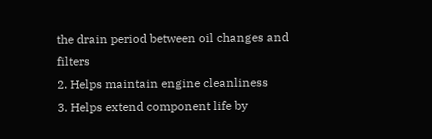the drain period between oil changes and filters
2. Helps maintain engine cleanliness
3. Helps extend component life by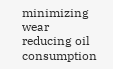minimizing wear reducing oil consumption